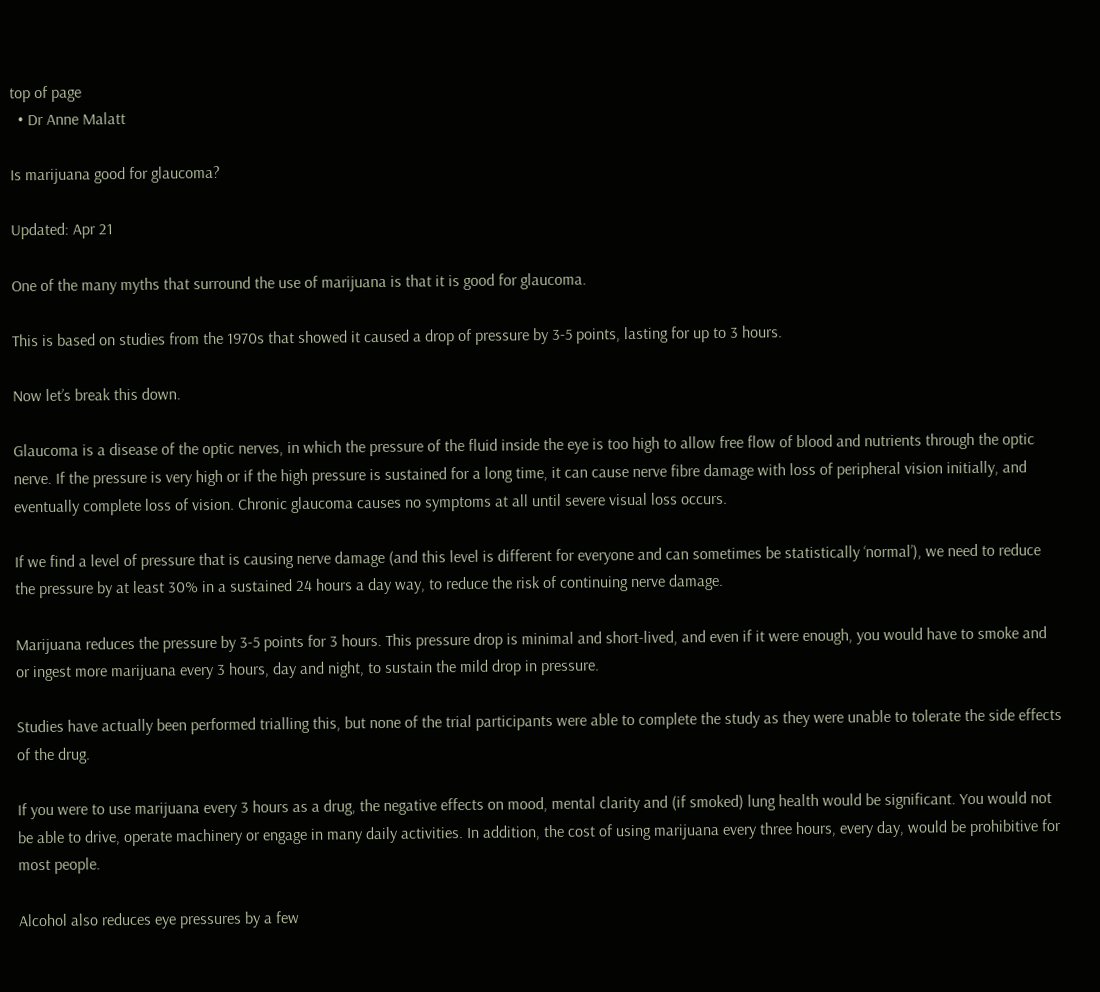top of page
  • Dr Anne Malatt

Is marijuana good for glaucoma?

Updated: Apr 21

One of the many myths that surround the use of marijuana is that it is good for glaucoma.

This is based on studies from the 1970s that showed it caused a drop of pressure by 3-5 points, lasting for up to 3 hours.

Now let’s break this down.

Glaucoma is a disease of the optic nerves, in which the pressure of the fluid inside the eye is too high to allow free flow of blood and nutrients through the optic nerve. If the pressure is very high or if the high pressure is sustained for a long time, it can cause nerve fibre damage with loss of peripheral vision initially, and eventually complete loss of vision. Chronic glaucoma causes no symptoms at all until severe visual loss occurs.

If we find a level of pressure that is causing nerve damage (and this level is different for everyone and can sometimes be statistically ‘normal’), we need to reduce the pressure by at least 30% in a sustained 24 hours a day way, to reduce the risk of continuing nerve damage.

Marijuana reduces the pressure by 3-5 points for 3 hours. This pressure drop is minimal and short-lived, and even if it were enough, you would have to smoke and or ingest more marijuana every 3 hours, day and night, to sustain the mild drop in pressure.

Studies have actually been performed trialling this, but none of the trial participants were able to complete the study as they were unable to tolerate the side effects of the drug.

If you were to use marijuana every 3 hours as a drug, the negative effects on mood, mental clarity and (if smoked) lung health would be significant. You would not be able to drive, operate machinery or engage in many daily activities. In addition, the cost of using marijuana every three hours, every day, would be prohibitive for most people.

Alcohol also reduces eye pressures by a few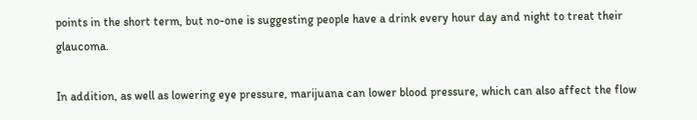points in the short term, but no-one is suggesting people have a drink every hour day and night to treat their glaucoma.

In addition, as well as lowering eye pressure, marijuana can lower blood pressure, which can also affect the flow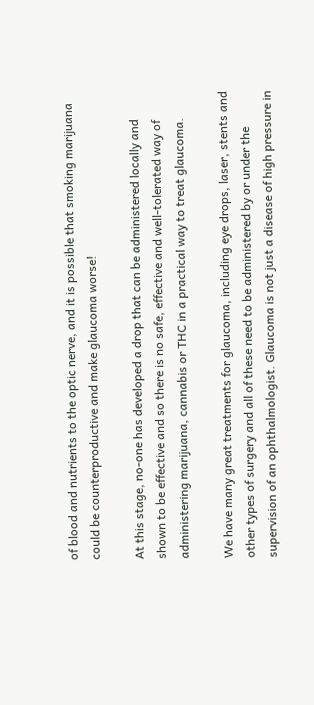of blood and nutrients to the optic nerve, and it is possible that smoking marijuana could be counterproductive and make glaucoma worse!

At this stage, no-one has developed a drop that can be administered locally and shown to be effective and so there is no safe, effective and well-tolerated way of administering marijuana, cannabis or THC in a practical way to treat glaucoma.

We have many great treatments for glaucoma, including eye drops, laser, stents and other types of surgery and all of these need to be administered by or under the supervision of an ophthalmologist. Glaucoma is not just a disease of high pressure in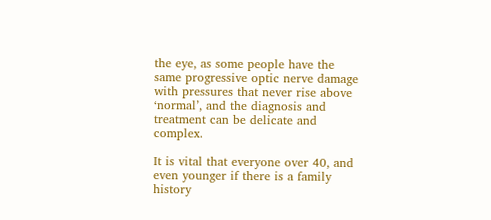the eye, as some people have the same progressive optic nerve damage with pressures that never rise above ‘normal’, and the diagnosis and treatment can be delicate and complex.

It is vital that everyone over 40, and even younger if there is a family history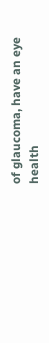of glaucoma, have an eye health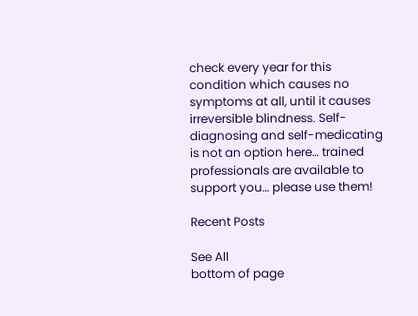check every year for this condition which causes no symptoms at all, until it causes irreversible blindness. Self-diagnosing and self-medicating is not an option here… trained professionals are available to support you… please use them!

Recent Posts

See All
bottom of page